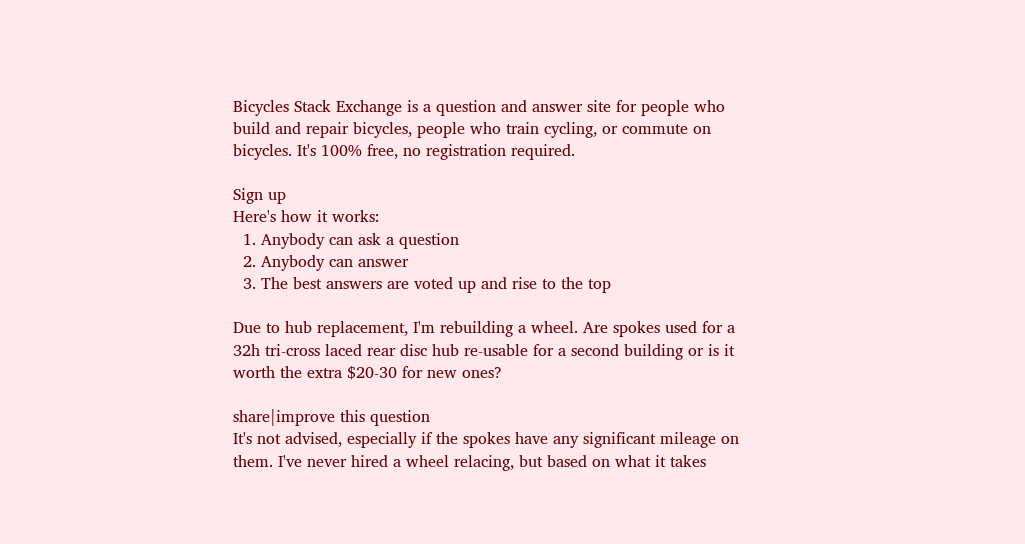Bicycles Stack Exchange is a question and answer site for people who build and repair bicycles, people who train cycling, or commute on bicycles. It's 100% free, no registration required.

Sign up
Here's how it works:
  1. Anybody can ask a question
  2. Anybody can answer
  3. The best answers are voted up and rise to the top

Due to hub replacement, I'm rebuilding a wheel. Are spokes used for a 32h tri-cross laced rear disc hub re-usable for a second building or is it worth the extra $20-30 for new ones?

share|improve this question
It's not advised, especially if the spokes have any significant mileage on them. I've never hired a wheel relacing, but based on what it takes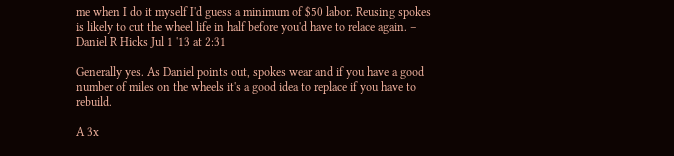me when I do it myself I'd guess a minimum of $50 labor. Reusing spokes is likely to cut the wheel life in half before you'd have to relace again. – Daniel R Hicks Jul 1 '13 at 2:31

Generally yes. As Daniel points out, spokes wear and if you have a good number of miles on the wheels it's a good idea to replace if you have to rebuild.

A 3x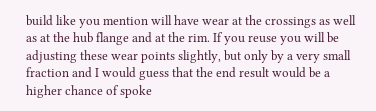build like you mention will have wear at the crossings as well as at the hub flange and at the rim. If you reuse you will be adjusting these wear points slightly, but only by a very small fraction and I would guess that the end result would be a higher chance of spoke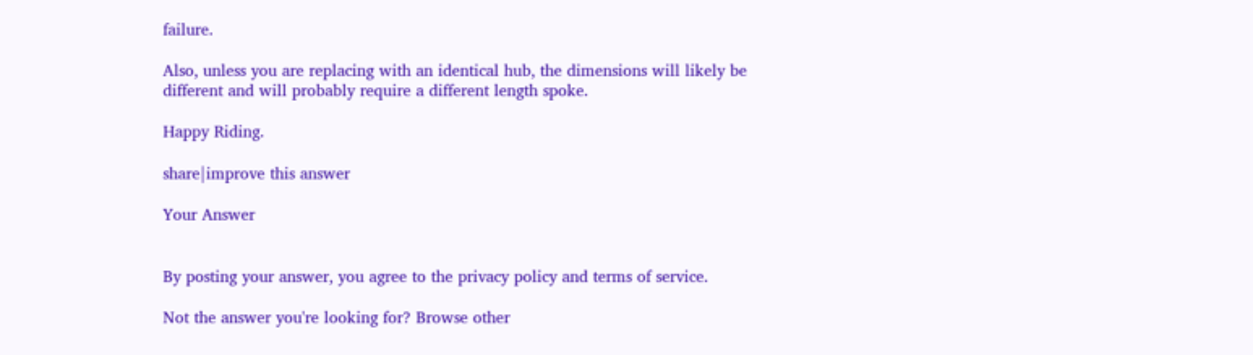failure.

Also, unless you are replacing with an identical hub, the dimensions will likely be different and will probably require a different length spoke.

Happy Riding.

share|improve this answer

Your Answer


By posting your answer, you agree to the privacy policy and terms of service.

Not the answer you're looking for? Browse other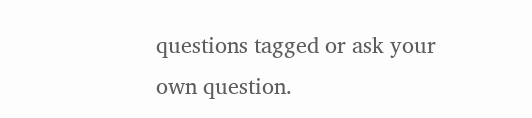questions tagged or ask your own question.